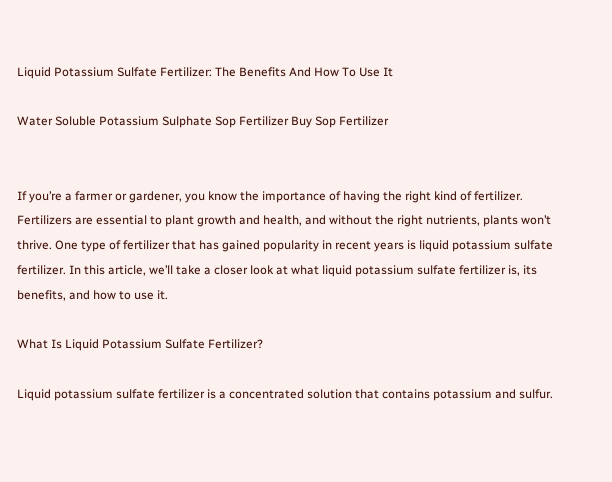Liquid Potassium Sulfate Fertilizer: The Benefits And How To Use It

Water Soluble Potassium Sulphate Sop Fertilizer Buy Sop Fertilizer


If you’re a farmer or gardener, you know the importance of having the right kind of fertilizer. Fertilizers are essential to plant growth and health, and without the right nutrients, plants won’t thrive. One type of fertilizer that has gained popularity in recent years is liquid potassium sulfate fertilizer. In this article, we’ll take a closer look at what liquid potassium sulfate fertilizer is, its benefits, and how to use it.

What Is Liquid Potassium Sulfate Fertilizer?

Liquid potassium sulfate fertilizer is a concentrated solution that contains potassium and sulfur.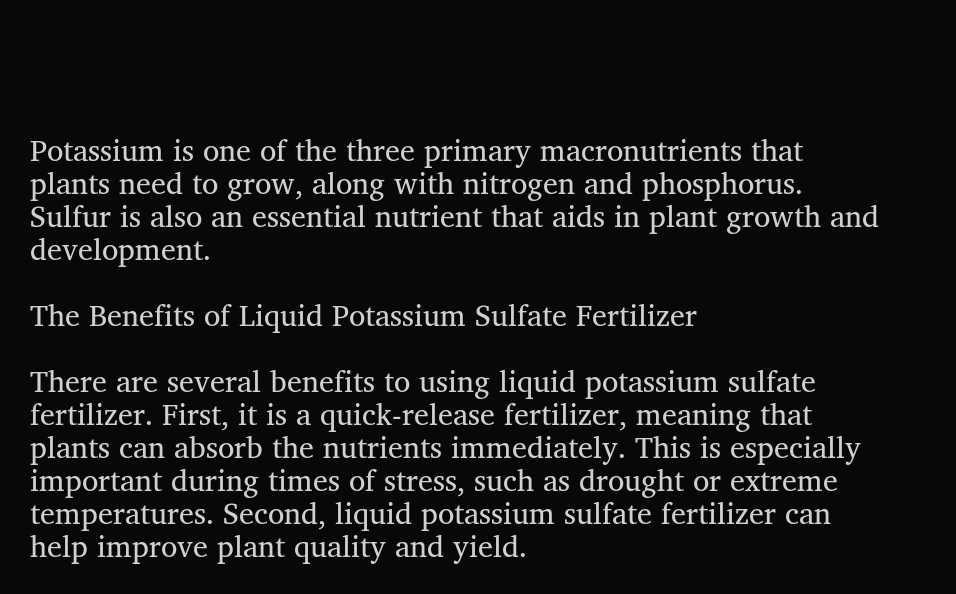Potassium is one of the three primary macronutrients that plants need to grow, along with nitrogen and phosphorus. Sulfur is also an essential nutrient that aids in plant growth and development.

The Benefits of Liquid Potassium Sulfate Fertilizer

There are several benefits to using liquid potassium sulfate fertilizer. First, it is a quick-release fertilizer, meaning that plants can absorb the nutrients immediately. This is especially important during times of stress, such as drought or extreme temperatures. Second, liquid potassium sulfate fertilizer can help improve plant quality and yield.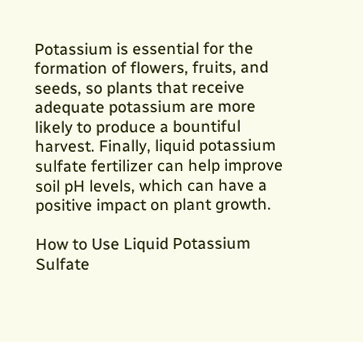Potassium is essential for the formation of flowers, fruits, and seeds, so plants that receive adequate potassium are more likely to produce a bountiful harvest. Finally, liquid potassium sulfate fertilizer can help improve soil pH levels, which can have a positive impact on plant growth.

How to Use Liquid Potassium Sulfate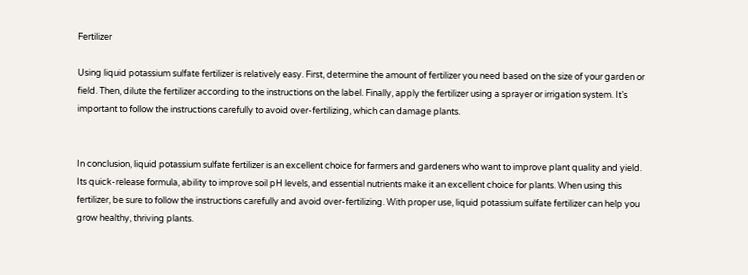Fertilizer

Using liquid potassium sulfate fertilizer is relatively easy. First, determine the amount of fertilizer you need based on the size of your garden or field. Then, dilute the fertilizer according to the instructions on the label. Finally, apply the fertilizer using a sprayer or irrigation system. It’s important to follow the instructions carefully to avoid over-fertilizing, which can damage plants.


In conclusion, liquid potassium sulfate fertilizer is an excellent choice for farmers and gardeners who want to improve plant quality and yield. Its quick-release formula, ability to improve soil pH levels, and essential nutrients make it an excellent choice for plants. When using this fertilizer, be sure to follow the instructions carefully and avoid over-fertilizing. With proper use, liquid potassium sulfate fertilizer can help you grow healthy, thriving plants.